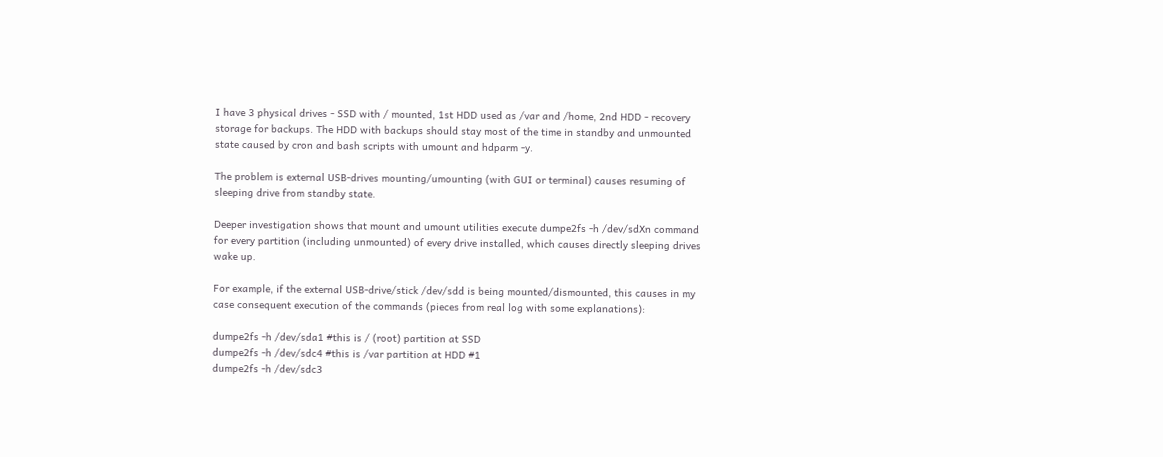I have 3 physical drives - SSD with / mounted, 1st HDD used as /var and /home, 2nd HDD - recovery storage for backups. The HDD with backups should stay most of the time in standby and unmounted state caused by cron and bash scripts with umount and hdparm -y.

The problem is external USB-drives mounting/umounting (with GUI or terminal) causes resuming of sleeping drive from standby state.

Deeper investigation shows that mount and umount utilities execute dumpe2fs -h /dev/sdXn command for every partition (including unmounted) of every drive installed, which causes directly sleeping drives wake up.

For example, if the external USB-drive/stick /dev/sdd is being mounted/dismounted, this causes in my case consequent execution of the commands (pieces from real log with some explanations):

dumpe2fs -h /dev/sda1 #this is / (root) partition at SSD
dumpe2fs -h /dev/sdc4 #this is /var partition at HDD #1
dumpe2fs -h /dev/sdc3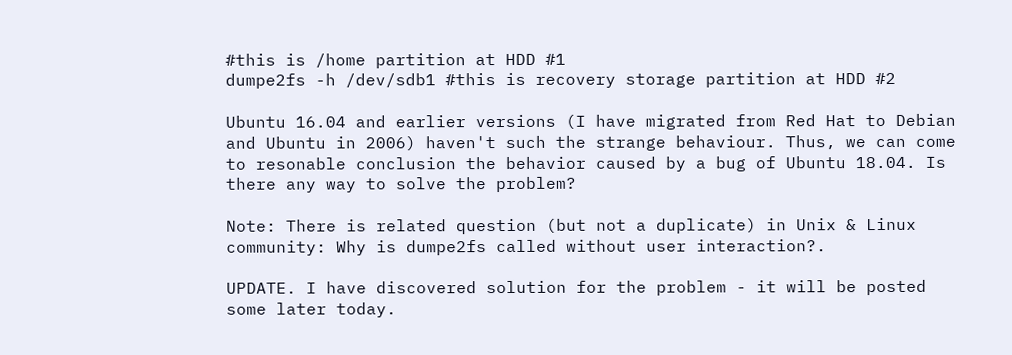#this is /home partition at HDD #1
dumpe2fs -h /dev/sdb1 #this is recovery storage partition at HDD #2

Ubuntu 16.04 and earlier versions (I have migrated from Red Hat to Debian and Ubuntu in 2006) haven't such the strange behaviour. Thus, we can come to resonable conclusion the behavior caused by a bug of Ubuntu 18.04. Is there any way to solve the problem?

Note: There is related question (but not a duplicate) in Unix & Linux community: Why is dumpe2fs called without user interaction?.

UPDATE. I have discovered solution for the problem - it will be posted some later today.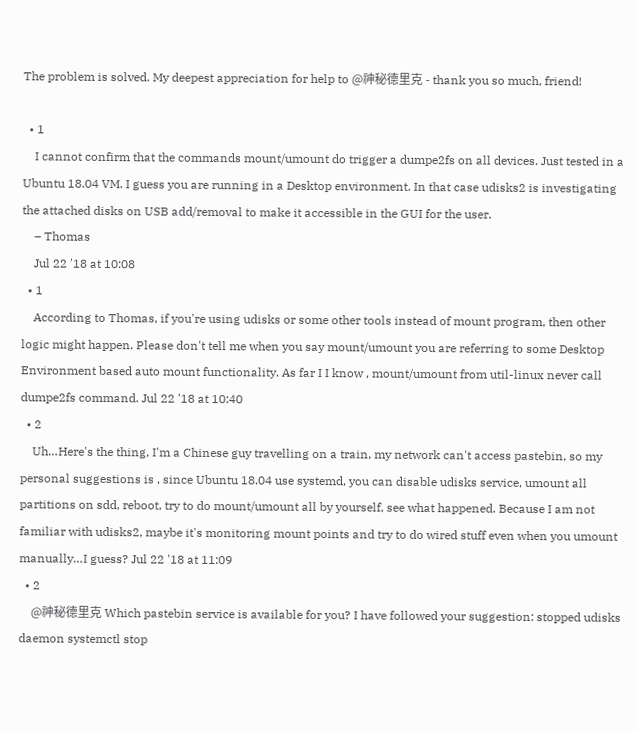The problem is solved. My deepest appreciation for help to @神秘德里克 - thank you so much, friend!

  • 1
    I cannot confirm that the commands mount/umount do trigger a dumpe2fs on all devices. Just tested in a Ubuntu 18.04 VM. I guess you are running in a Desktop environment. In that case udisks2 is investigating the attached disks on USB add/removal to make it accessible in the GUI for the user.
    – Thomas
    Jul 22 '18 at 10:08
  • 1
    According to Thomas, if you're using udisks or some other tools instead of mount program, then other logic might happen. Please don't tell me when you say mount/umount you are referring to some Desktop Environment based auto mount functionality. As far I I know , mount/umount from util-linux never call dumpe2fs command. Jul 22 '18 at 10:40
  • 2
    Uh…Here's the thing, I'm a Chinese guy travelling on a train, my network can't access pastebin, so my personal suggestions is , since Ubuntu 18.04 use systemd, you can disable udisks service, umount all partitions on sdd, reboot, try to do mount/umount all by yourself, see what happened. Because I am not familiar with udisks2, maybe it's monitoring mount points and try to do wired stuff even when you umount manually…I guess? Jul 22 '18 at 11:09
  • 2
    @神秘德里克 Which pastebin service is available for you? I have followed your suggestion: stopped udisks daemon systemctl stop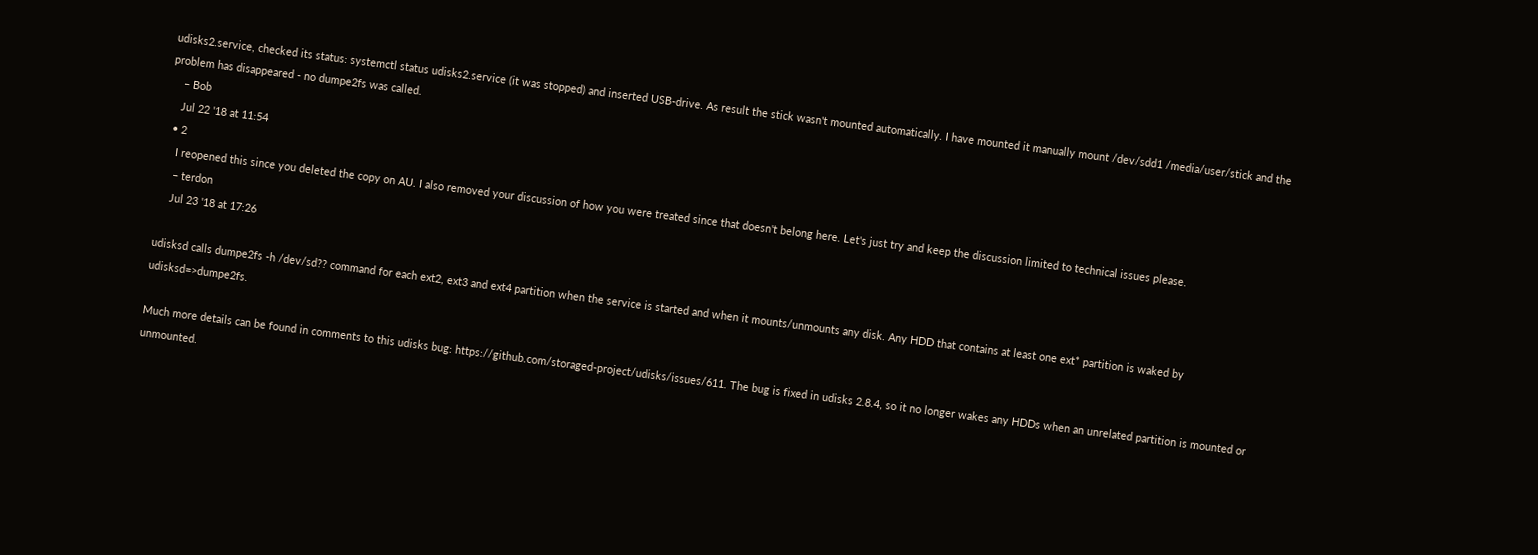udisks2.service, checked its status: systemctl status udisks2.service (it was stopped) and inserted USB-drive. As result the stick wasn't mounted automatically. I have mounted it manually mount /dev/sdd1 /media/user/stick and the problem has disappeared - no dumpe2fs was called.
    – Bob
    Jul 22 '18 at 11:54
  • 2
    I reopened this since you deleted the copy on AU. I also removed your discussion of how you were treated since that doesn't belong here. Let's just try and keep the discussion limited to technical issues please.
    – terdon
    Jul 23 '18 at 17:26

udisksd calls dumpe2fs -h /dev/sd?? command for each ext2, ext3 and ext4 partition when the service is started and when it mounts/unmounts any disk. Any HDD that contains at least one ext* partition is waked by udisksd=>dumpe2fs.

Much more details can be found in comments to this udisks bug: https://github.com/storaged-project/udisks/issues/611. The bug is fixed in udisks 2.8.4, so it no longer wakes any HDDs when an unrelated partition is mounted or unmounted.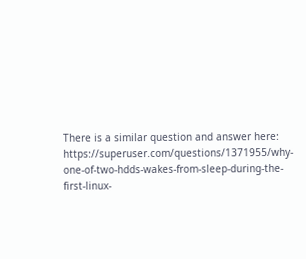There is a similar question and answer here: https://superuser.com/questions/1371955/why-one-of-two-hdds-wakes-from-sleep-during-the-first-linux-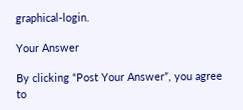graphical-login.

Your Answer

By clicking “Post Your Answer”, you agree to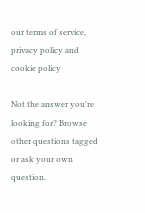our terms of service, privacy policy and cookie policy

Not the answer you're looking for? Browse other questions tagged or ask your own question.